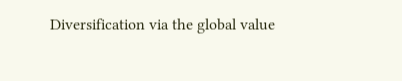Diversification via the global value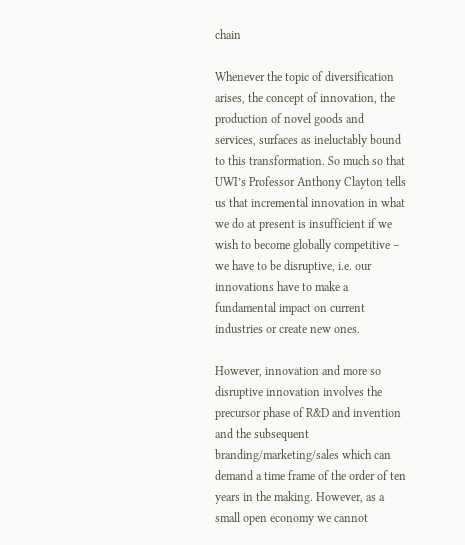chain

Whenever the topic of diversification arises, the concept of innovation, the production of novel goods and services, surfaces as ineluctably bound to this transformation. So much so that UWI’s Professor Anthony Clayton tells us that incremental innovation in what we do at present is insufficient if we wish to become globally competitive – we have to be disruptive, i.e. our innovations have to make a fundamental impact on current industries or create new ones.

However, innovation and more so disruptive innovation involves the precursor phase of R&D and invention and the subsequent branding/marketing/sales which can demand a time frame of the order of ten years in the making. However, as a small open economy we cannot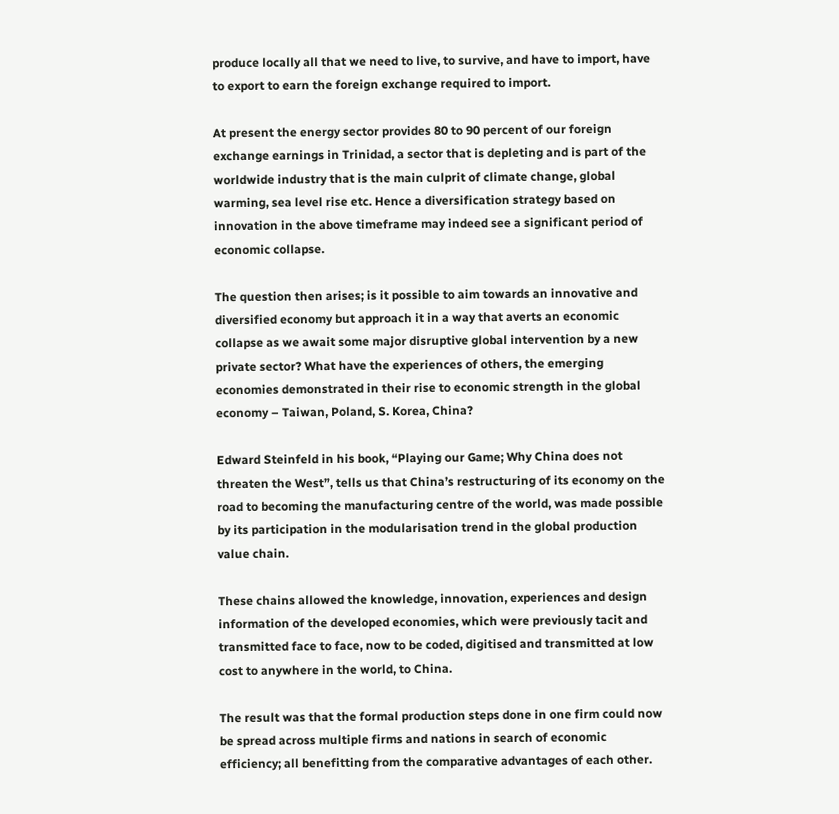produce locally all that we need to live, to survive, and have to import, have to export to earn the foreign exchange required to import.

At present the energy sector provides 80 to 90 percent of our foreign exchange earnings in Trinidad, a sector that is depleting and is part of the worldwide industry that is the main culprit of climate change, global warming, sea level rise etc. Hence a diversification strategy based on innovation in the above timeframe may indeed see a significant period of economic collapse.

The question then arises; is it possible to aim towards an innovative and diversified economy but approach it in a way that averts an economic collapse as we await some major disruptive global intervention by a new private sector? What have the experiences of others, the emerging economies demonstrated in their rise to economic strength in the global economy – Taiwan, Poland, S. Korea, China?

Edward Steinfeld in his book, “Playing our Game; Why China does not threaten the West”, tells us that China’s restructuring of its economy on the road to becoming the manufacturing centre of the world, was made possible by its participation in the modularisation trend in the global production value chain.

These chains allowed the knowledge, innovation, experiences and design information of the developed economies, which were previously tacit and transmitted face to face, now to be coded, digitised and transmitted at low cost to anywhere in the world, to China.

The result was that the formal production steps done in one firm could now be spread across multiple firms and nations in search of economic efficiency; all benefitting from the comparative advantages of each other.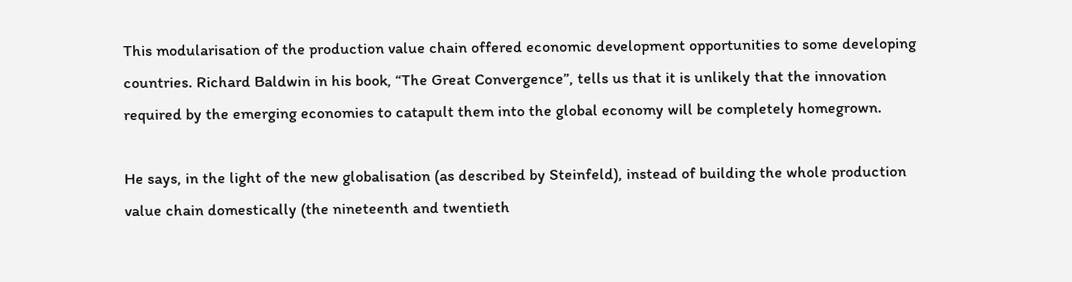This modularisation of the production value chain offered economic development opportunities to some developing countries. Richard Baldwin in his book, “The Great Convergence”, tells us that it is unlikely that the innovation required by the emerging economies to catapult them into the global economy will be completely homegrown.

He says, in the light of the new globalisation (as described by Steinfeld), instead of building the whole production value chain domestically (the nineteenth and twentieth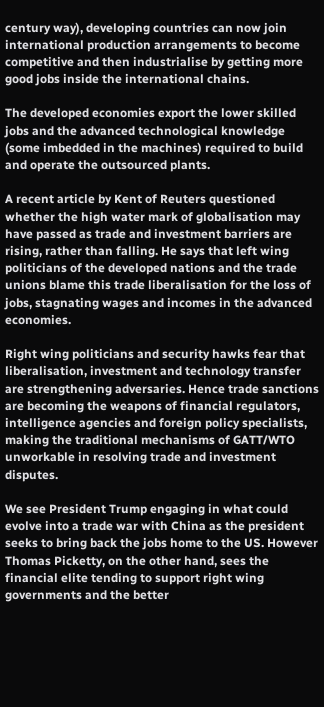century way), developing countries can now join international production arrangements to become competitive and then industrialise by getting more good jobs inside the international chains.

The developed economies export the lower skilled jobs and the advanced technological knowledge (some imbedded in the machines) required to build and operate the outsourced plants.

A recent article by Kent of Reuters questioned whether the high water mark of globalisation may have passed as trade and investment barriers are rising, rather than falling. He says that left wing politicians of the developed nations and the trade unions blame this trade liberalisation for the loss of jobs, stagnating wages and incomes in the advanced economies.

Right wing politicians and security hawks fear that liberalisation, investment and technology transfer are strengthening adversaries. Hence trade sanctions are becoming the weapons of financial regulators, intelligence agencies and foreign policy specialists, making the traditional mechanisms of GATT/WTO unworkable in resolving trade and investment disputes.

We see President Trump engaging in what could evolve into a trade war with China as the president seeks to bring back the jobs home to the US. However Thomas Picketty, on the other hand, sees the financial elite tending to support right wing governments and the better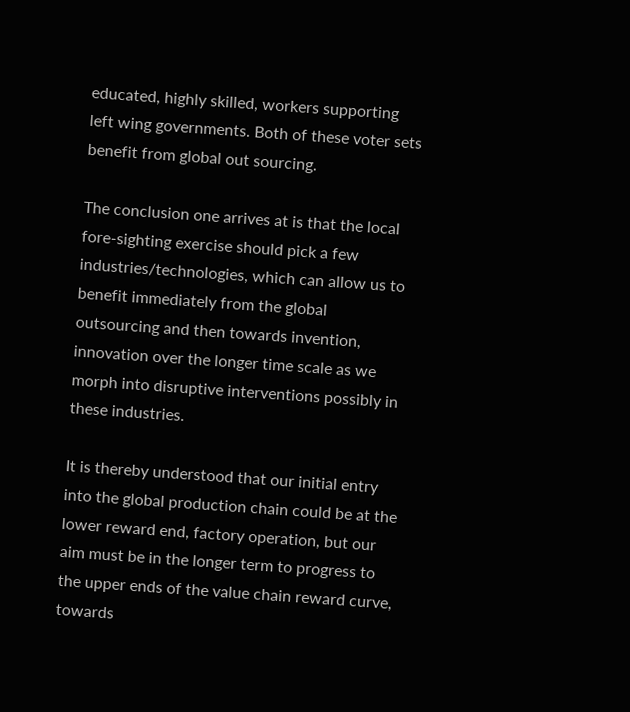educated, highly skilled, workers supporting left wing governments. Both of these voter sets benefit from global out sourcing.

The conclusion one arrives at is that the local fore-sighting exercise should pick a few industries/technologies, which can allow us to benefit immediately from the global outsourcing and then towards invention, innovation over the longer time scale as we morph into disruptive interventions possibly in these industries.

It is thereby understood that our initial entry into the global production chain could be at the lower reward end, factory operation, but our aim must be in the longer term to progress to the upper ends of the value chain reward curve, towards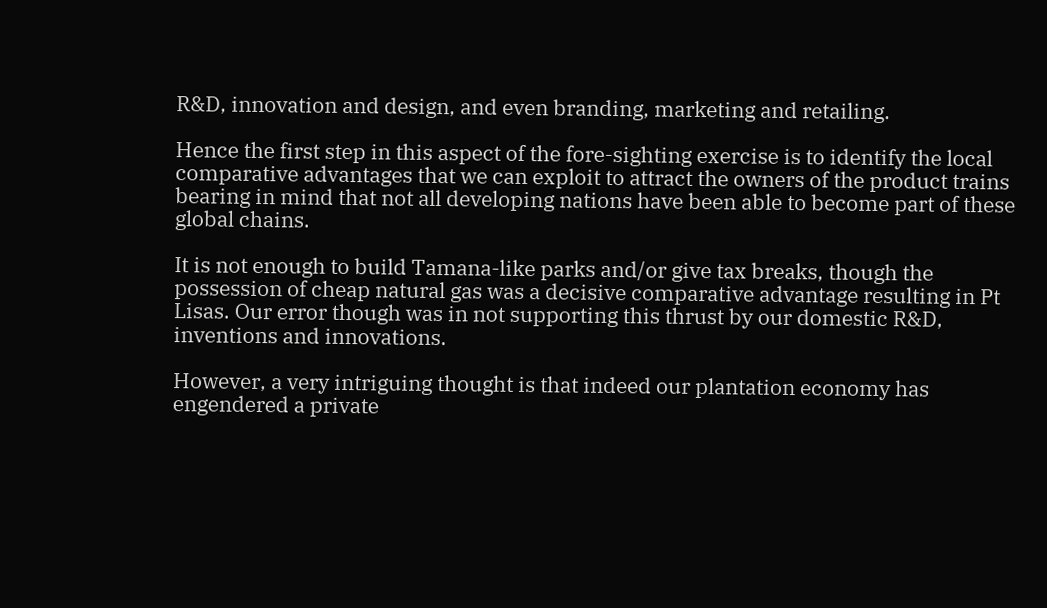R&D, innovation and design, and even branding, marketing and retailing.

Hence the first step in this aspect of the fore-sighting exercise is to identify the local comparative advantages that we can exploit to attract the owners of the product trains bearing in mind that not all developing nations have been able to become part of these global chains.

It is not enough to build Tamana-like parks and/or give tax breaks, though the possession of cheap natural gas was a decisive comparative advantage resulting in Pt Lisas. Our error though was in not supporting this thrust by our domestic R&D, inventions and innovations.

However, a very intriguing thought is that indeed our plantation economy has engendered a private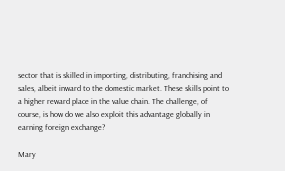sector that is skilled in importing, distributing, franchising and sales, albeit inward to the domestic market. These skills point to a higher reward place in the value chain. The challenge, of course, is how do we also exploit this advantage globally in earning foreign exchange?

Mary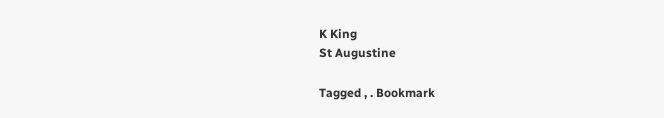K King
St Augustine

Tagged , . Bookmark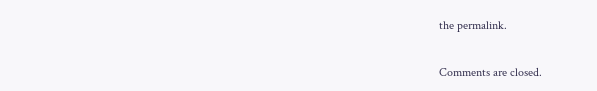the permalink.

Comments are closed.